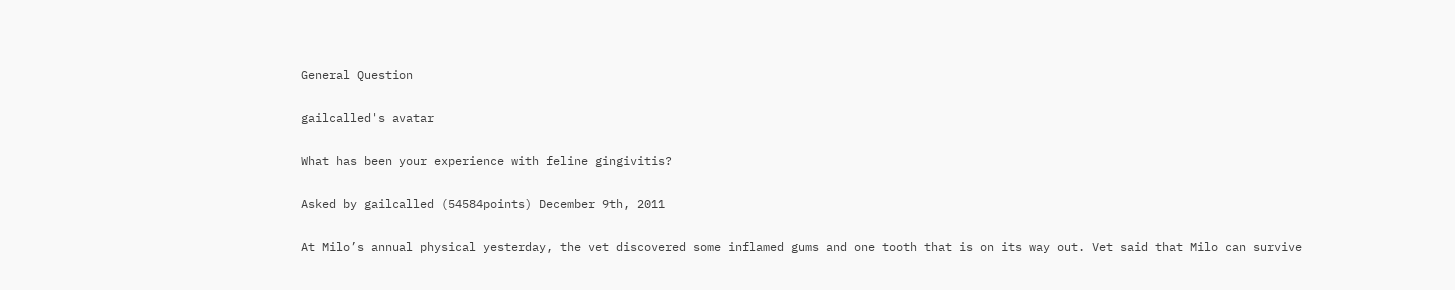General Question

gailcalled's avatar

What has been your experience with feline gingivitis?

Asked by gailcalled (54584points) December 9th, 2011

At Milo’s annual physical yesterday, the vet discovered some inflamed gums and one tooth that is on its way out. Vet said that Milo can survive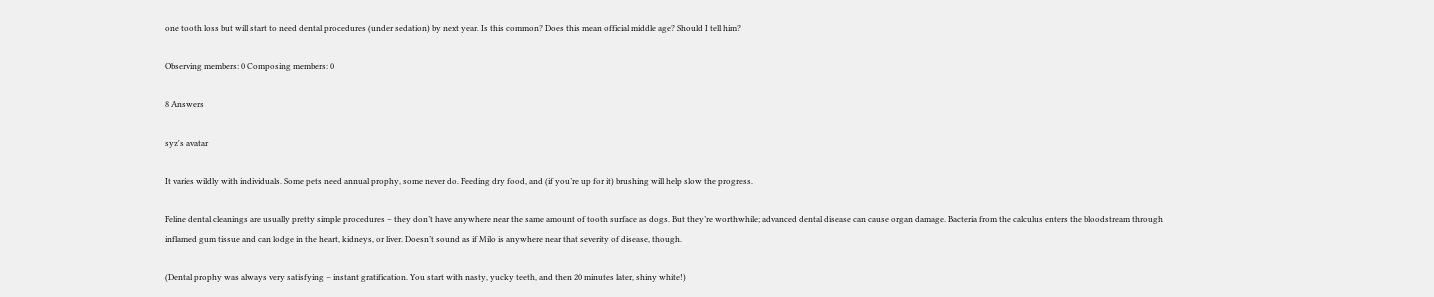one tooth loss but will start to need dental procedures (under sedation) by next year. Is this common? Does this mean official middle age? Should I tell him?

Observing members: 0 Composing members: 0

8 Answers

syz's avatar

It varies wildly with individuals. Some pets need annual prophy, some never do. Feeding dry food, and (if you’re up for it) brushing will help slow the progress.

Feline dental cleanings are usually pretty simple procedures – they don’t have anywhere near the same amount of tooth surface as dogs. But they’re worthwhile; advanced dental disease can cause organ damage. Bacteria from the calculus enters the bloodstream through inflamed gum tissue and can lodge in the heart, kidneys, or liver. Doesn’t sound as if Milo is anywhere near that severity of disease, though.

(Dental prophy was always very satisfying – instant gratification. You start with nasty, yucky teeth, and then 20 minutes later, shiny white!)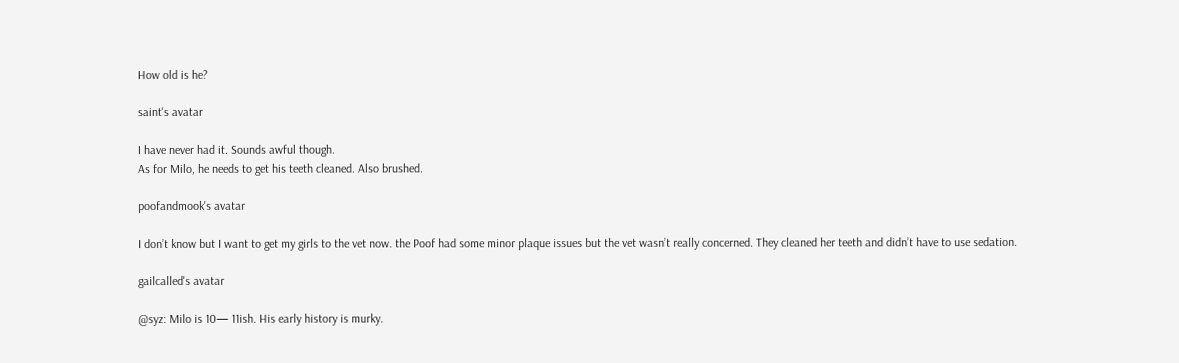How old is he?

saint's avatar

I have never had it. Sounds awful though.
As for Milo, he needs to get his teeth cleaned. Also brushed.

poofandmook's avatar

I don’t know but I want to get my girls to the vet now. the Poof had some minor plaque issues but the vet wasn’t really concerned. They cleaned her teeth and didn’t have to use sedation.

gailcalled's avatar

@syz: Milo is 10— 11ish. His early history is murky.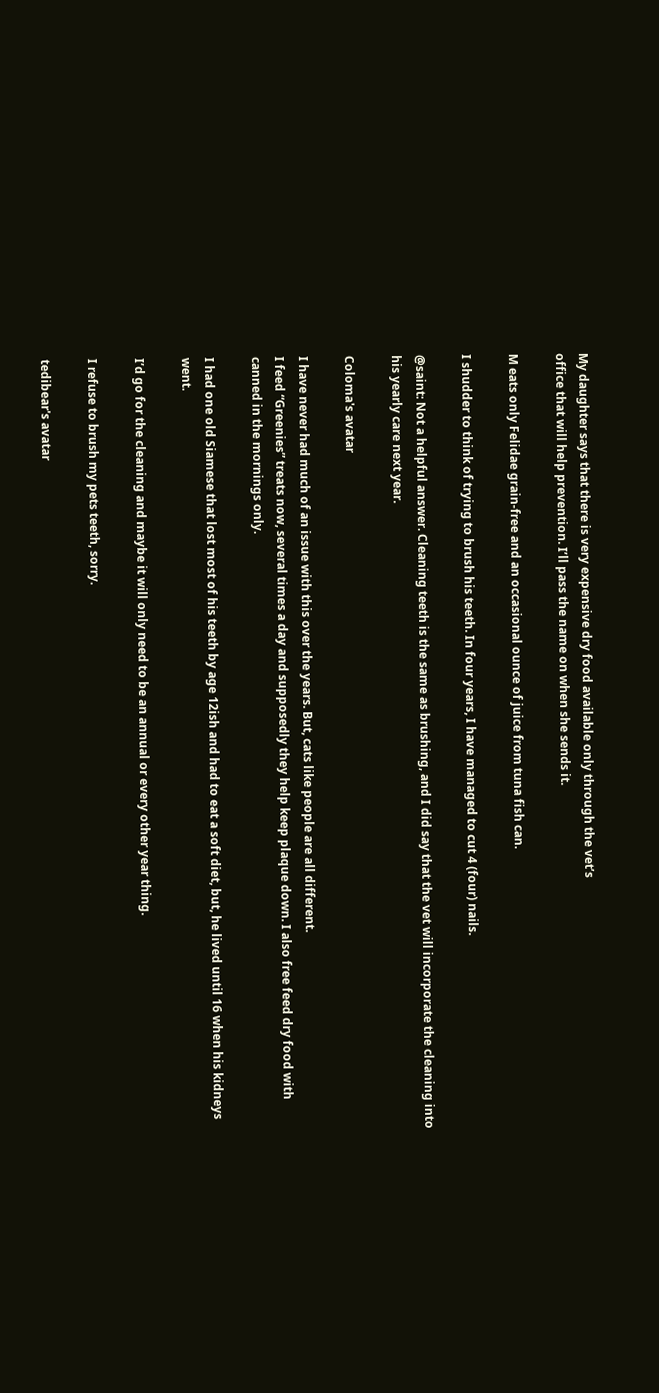My daughter says that there is very expensive dry food available only through the vet’s
office that will help prevention. I’ll pass the name on when she sends it.

M eats only Felidae grain-free and an occasional ounce of juice from tuna fish can.

I shudder to think of trying to brush his teeth. In four years, I have managed to cut 4 (four) nails.

@saint: Not a helpful answer. Cleaning teeth is the same as brushing, and I did say that the vet will incorporate the cleaning into his yearly care next year.

Coloma's avatar

I have never had much of an issue with this over the years. But, cats like people are all different.
I feed “Greenies” treats now, several times a day and supposedly they help keep plaque down. I also free feed dry food with canned in the mornings only.

I had one old Siamese that lost most of his teeth by age 12ish and had to eat a soft diet, but, he lived until 16 when his kidneys went.

I’d go for the cleaning and maybe it will only need to be an annual or every other year thing.

I refuse to brush my pets teeth, sorry.

tedibear's avatar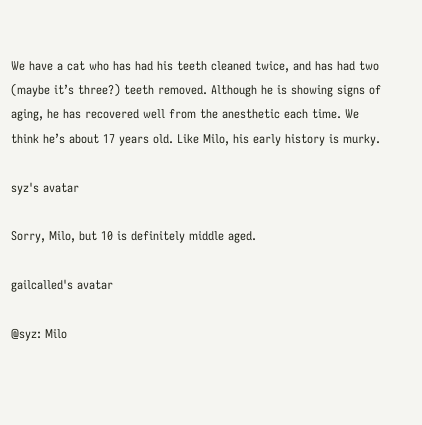We have a cat who has had his teeth cleaned twice, and has had two (maybe it’s three?) teeth removed. Although he is showing signs of aging, he has recovered well from the anesthetic each time. We think he’s about 17 years old. Like Milo, his early history is murky.

syz's avatar

Sorry, Milo, but 10 is definitely middle aged.

gailcalled's avatar

@syz: Milo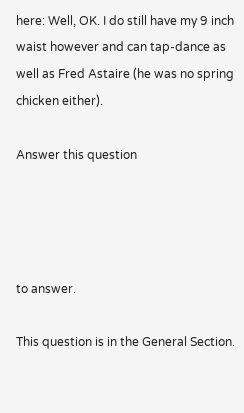here: Well, OK. I do still have my 9 inch waist however and can tap-dance as well as Fred Astaire (he was no spring chicken either).

Answer this question




to answer.

This question is in the General Section.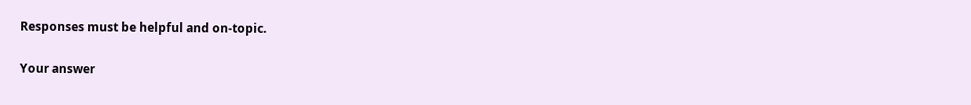Responses must be helpful and on-topic.

Your answer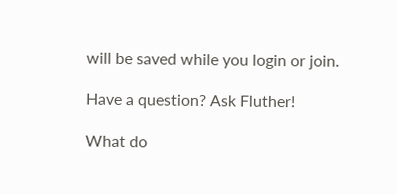will be saved while you login or join.

Have a question? Ask Fluther!

What do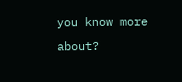you know more about?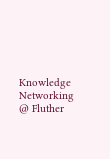Knowledge Networking @ Fluther